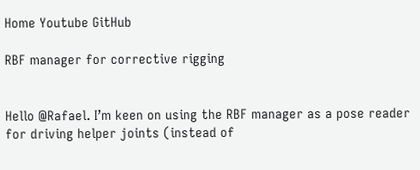Home Youtube GitHub

RBF manager for corrective rigging


Hello @Rafael. I’m keen on using the RBF manager as a pose reader for driving helper joints (instead of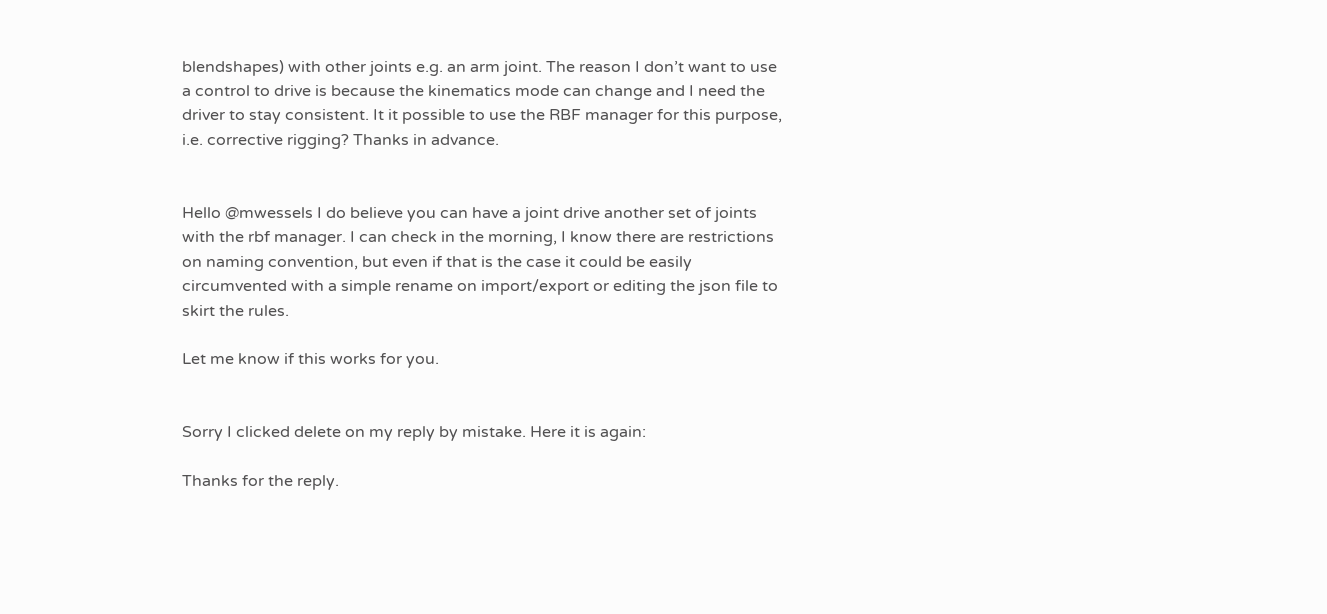blendshapes) with other joints e.g. an arm joint. The reason I don’t want to use a control to drive is because the kinematics mode can change and I need the driver to stay consistent. It it possible to use the RBF manager for this purpose, i.e. corrective rigging? Thanks in advance.


Hello @mwessels I do believe you can have a joint drive another set of joints with the rbf manager. I can check in the morning, I know there are restrictions on naming convention, but even if that is the case it could be easily circumvented with a simple rename on import/export or editing the json file to skirt the rules.

Let me know if this works for you.


Sorry I clicked delete on my reply by mistake. Here it is again:

Thanks for the reply.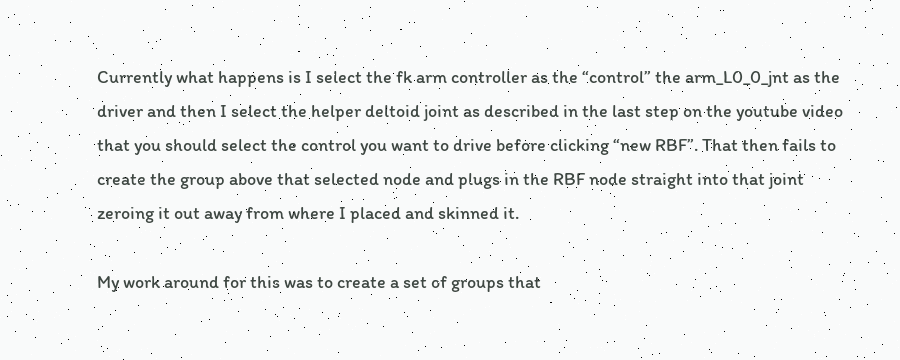Currently what happens is I select the fk arm controller as the “control” the arm_L0_0_jnt as the driver and then I select the helper deltoid joint as described in the last step on the youtube video that you should select the control you want to drive before clicking “new RBF”. That then fails to create the group above that selected node and plugs in the RBF node straight into that joint zeroing it out away from where I placed and skinned it.

My work around for this was to create a set of groups that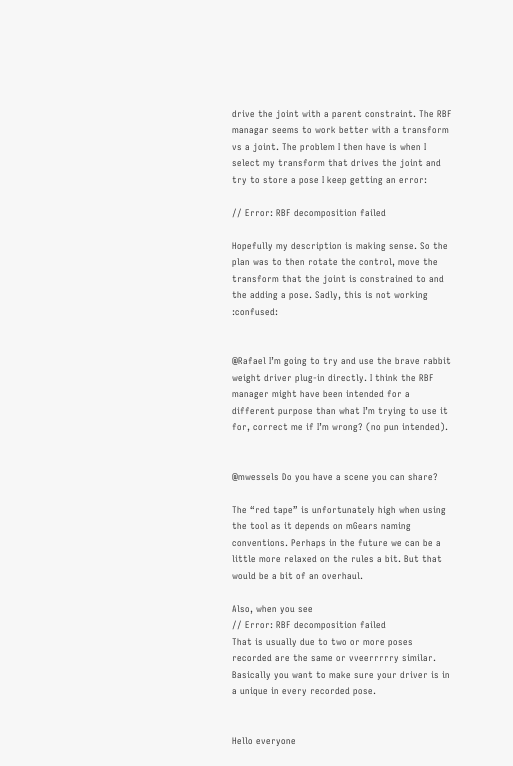drive the joint with a parent constraint. The RBF managar seems to work better with a transform vs a joint. The problem I then have is when I select my transform that drives the joint and try to store a pose I keep getting an error:

// Error: RBF decomposition failed

Hopefully my description is making sense. So the plan was to then rotate the control, move the transform that the joint is constrained to and the adding a pose. Sadly, this is not working :confused:


@Rafael I’m going to try and use the brave rabbit weight driver plug-in directly. I think the RBF manager might have been intended for a different purpose than what I’m trying to use it for, correct me if I’m wrong? (no pun intended).


@mwessels Do you have a scene you can share?

The “red tape” is unfortunately high when using the tool as it depends on mGears naming conventions. Perhaps in the future we can be a little more relaxed on the rules a bit. But that would be a bit of an overhaul.

Also, when you see
// Error: RBF decomposition failed
That is usually due to two or more poses recorded are the same or vveerrrrry similar. Basically you want to make sure your driver is in a unique in every recorded pose.


Hello everyone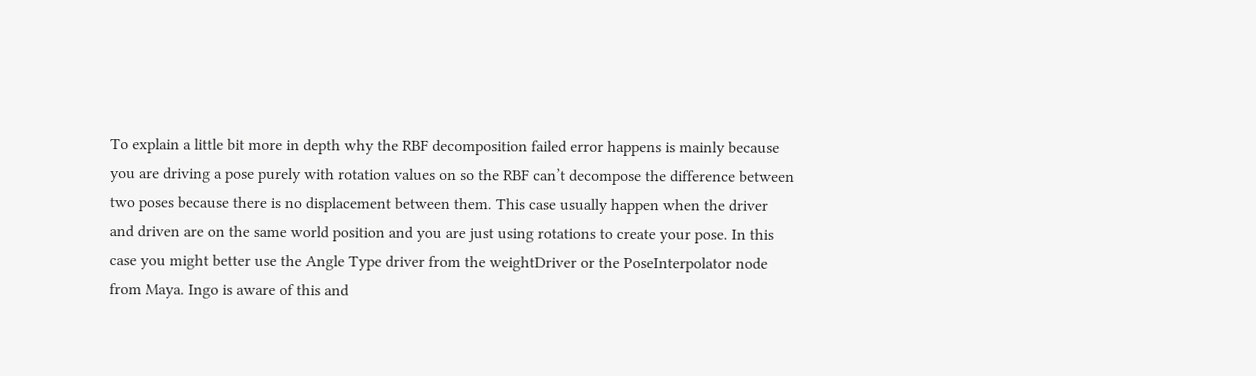To explain a little bit more in depth why the RBF decomposition failed error happens is mainly because you are driving a pose purely with rotation values on so the RBF can’t decompose the difference between two poses because there is no displacement between them. This case usually happen when the driver and driven are on the same world position and you are just using rotations to create your pose. In this case you might better use the Angle Type driver from the weightDriver or the PoseInterpolator node from Maya. Ingo is aware of this and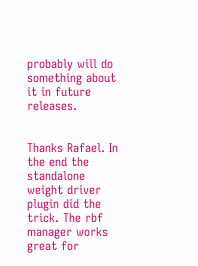probably will do something about it in future releases.


Thanks Rafael. In the end the standalone weight driver plugin did the trick. The rbf manager works great for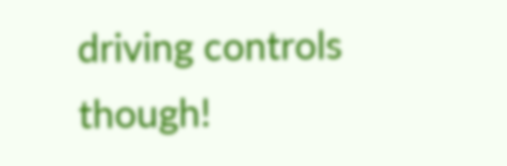driving controls though!